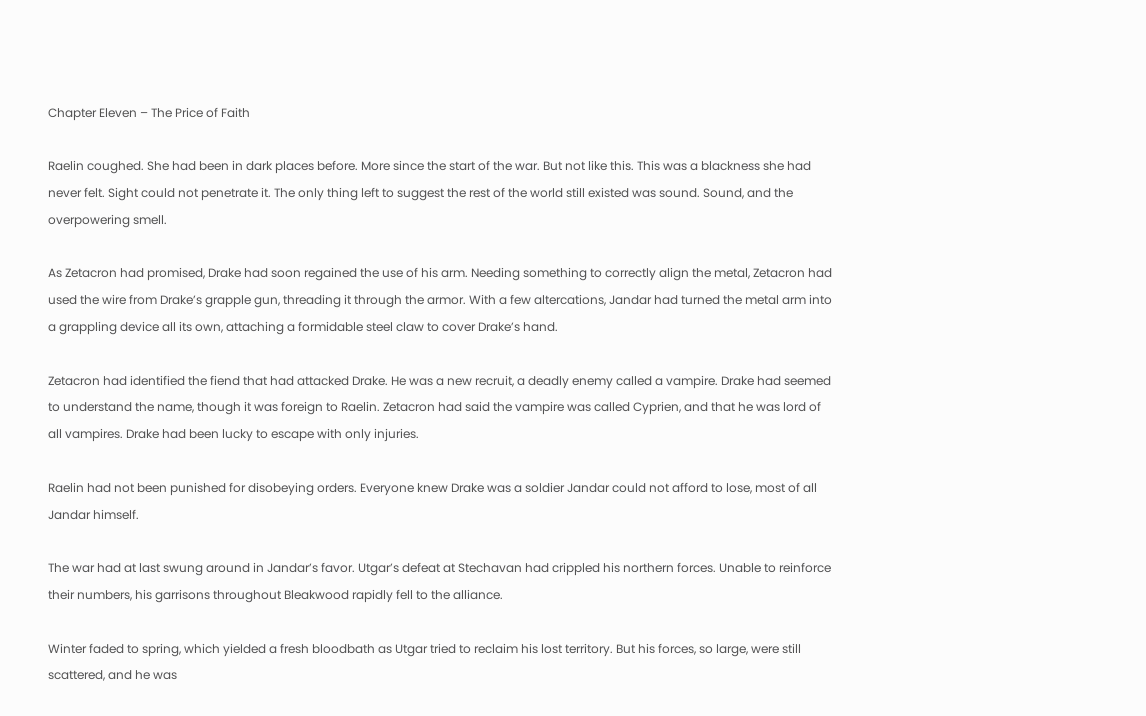Chapter Eleven – The Price of Faith

Raelin coughed. She had been in dark places before. More since the start of the war. But not like this. This was a blackness she had never felt. Sight could not penetrate it. The only thing left to suggest the rest of the world still existed was sound. Sound, and the overpowering smell.

As Zetacron had promised, Drake had soon regained the use of his arm. Needing something to correctly align the metal, Zetacron had used the wire from Drake’s grapple gun, threading it through the armor. With a few altercations, Jandar had turned the metal arm into a grappling device all its own, attaching a formidable steel claw to cover Drake’s hand.

Zetacron had identified the fiend that had attacked Drake. He was a new recruit, a deadly enemy called a vampire. Drake had seemed to understand the name, though it was foreign to Raelin. Zetacron had said the vampire was called Cyprien, and that he was lord of all vampires. Drake had been lucky to escape with only injuries.

Raelin had not been punished for disobeying orders. Everyone knew Drake was a soldier Jandar could not afford to lose, most of all Jandar himself.

The war had at last swung around in Jandar’s favor. Utgar’s defeat at Stechavan had crippled his northern forces. Unable to reinforce their numbers, his garrisons throughout Bleakwood rapidly fell to the alliance.

Winter faded to spring, which yielded a fresh bloodbath as Utgar tried to reclaim his lost territory. But his forces, so large, were still scattered, and he was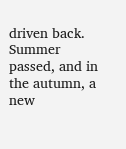driven back. Summer passed, and in the autumn, a new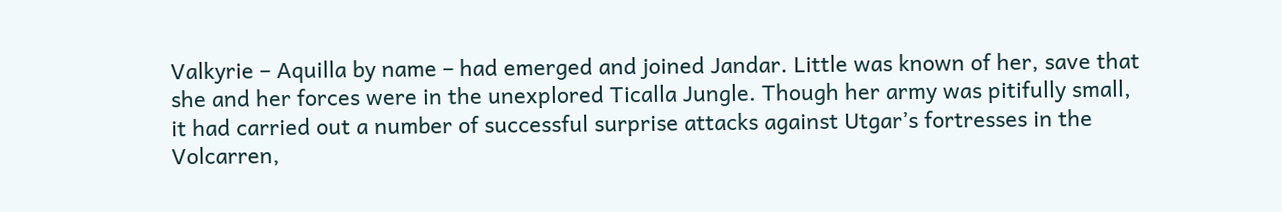Valkyrie – Aquilla by name – had emerged and joined Jandar. Little was known of her, save that she and her forces were in the unexplored Ticalla Jungle. Though her army was pitifully small, it had carried out a number of successful surprise attacks against Utgar’s fortresses in the Volcarren,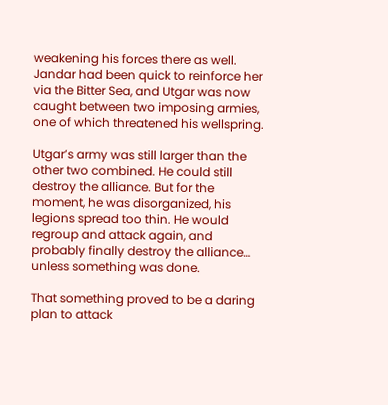weakening his forces there as well. Jandar had been quick to reinforce her via the Bitter Sea, and Utgar was now caught between two imposing armies, one of which threatened his wellspring.

Utgar’s army was still larger than the other two combined. He could still destroy the alliance. But for the moment, he was disorganized, his legions spread too thin. He would regroup and attack again, and probably finally destroy the alliance… unless something was done.

That something proved to be a daring plan to attack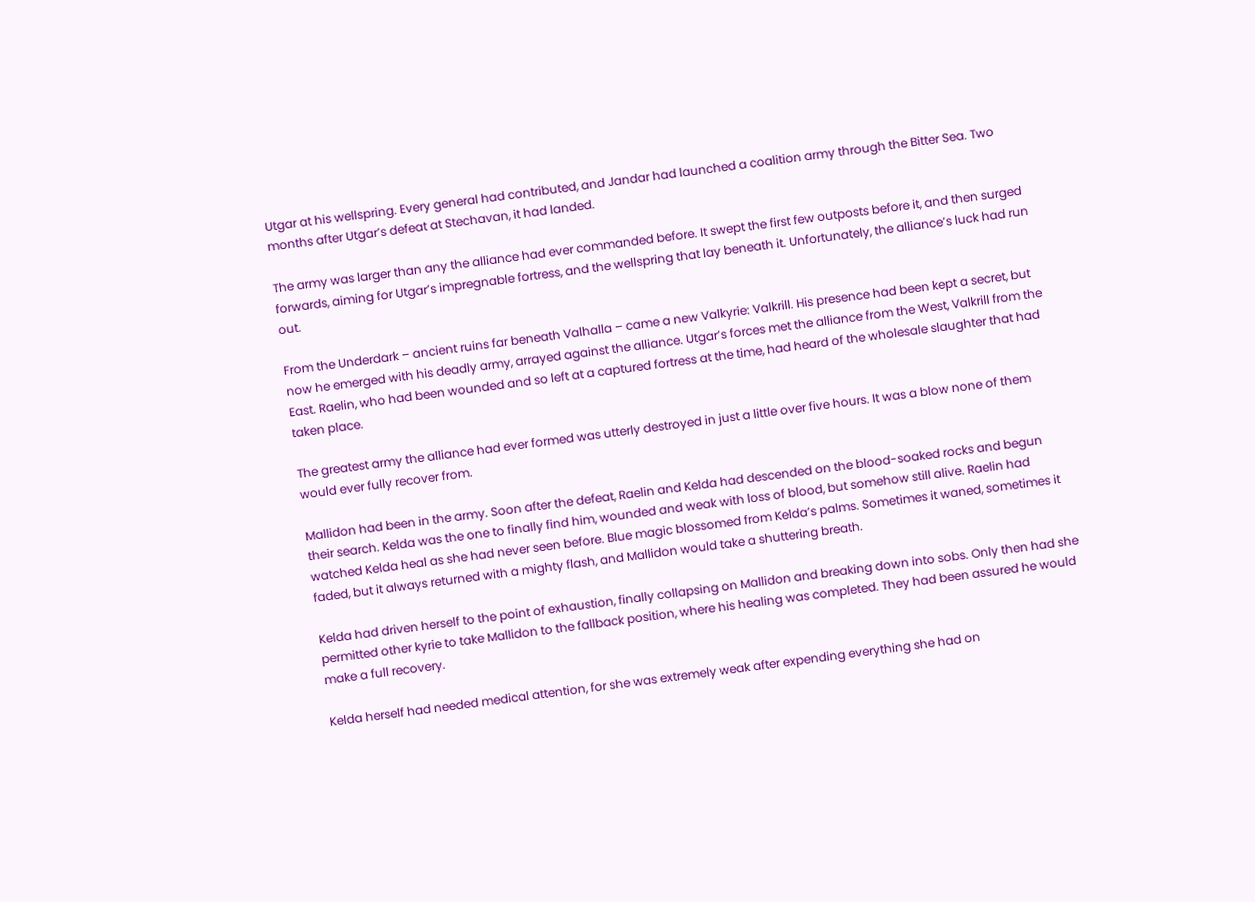Utgar at his wellspring. Every general had contributed, and Jandar had launched a coalition army through the Bitter Sea. Two months after Utgar’s defeat at Stechavan, it had landed.

The army was larger than any the alliance had ever commanded before. It swept the first few outposts before it, and then surged forwards, aiming for Utgar’s impregnable fortress, and the wellspring that lay beneath it. Unfortunately, the alliance’s luck had run out.

From the Underdark – ancient ruins far beneath Valhalla – came a new Valkyrie: Valkrill. His presence had been kept a secret, but now he emerged with his deadly army, arrayed against the alliance. Utgar’s forces met the alliance from the West, Valkrill from the East. Raelin, who had been wounded and so left at a captured fortress at the time, had heard of the wholesale slaughter that had taken place.

The greatest army the alliance had ever formed was utterly destroyed in just a little over five hours. It was a blow none of them would ever fully recover from.

Mallidon had been in the army. Soon after the defeat, Raelin and Kelda had descended on the blood-soaked rocks and begun their search. Kelda was the one to finally find him, wounded and weak with loss of blood, but somehow still alive. Raelin had watched Kelda heal as she had never seen before. Blue magic blossomed from Kelda’s palms. Sometimes it waned, sometimes it faded, but it always returned with a mighty flash, and Mallidon would take a shuttering breath.

Kelda had driven herself to the point of exhaustion, finally collapsing on Mallidon and breaking down into sobs. Only then had she permitted other kyrie to take Mallidon to the fallback position, where his healing was completed. They had been assured he would make a full recovery.

Kelda herself had needed medical attention, for she was extremely weak after expending everything she had on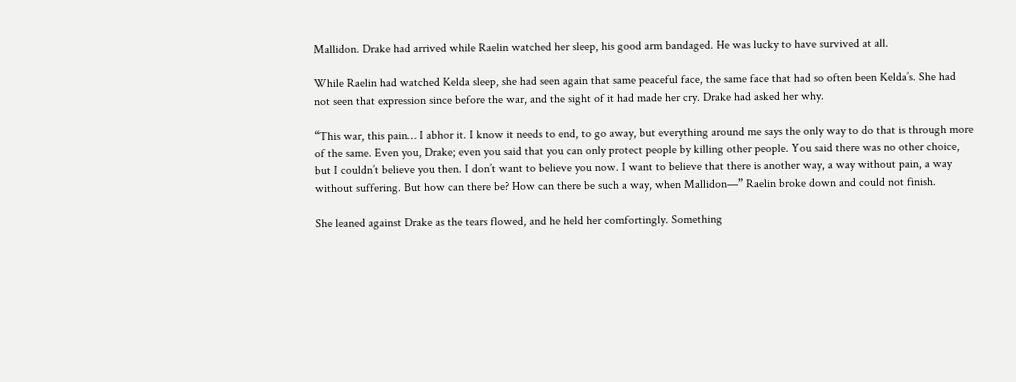Mallidon. Drake had arrived while Raelin watched her sleep, his good arm bandaged. He was lucky to have survived at all.

While Raelin had watched Kelda sleep, she had seen again that same peaceful face, the same face that had so often been Kelda’s. She had not seen that expression since before the war, and the sight of it had made her cry. Drake had asked her why.

“This war, this pain… I abhor it. I know it needs to end, to go away, but everything around me says the only way to do that is through more of the same. Even you, Drake; even you said that you can only protect people by killing other people. You said there was no other choice, but I couldn’t believe you then. I don’t want to believe you now. I want to believe that there is another way, a way without pain, a way without suffering. But how can there be? How can there be such a way, when Mallidon—” Raelin broke down and could not finish.

She leaned against Drake as the tears flowed, and he held her comfortingly. Something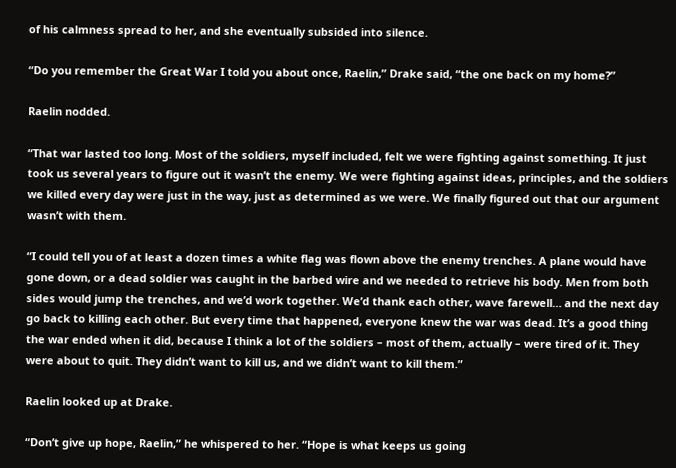of his calmness spread to her, and she eventually subsided into silence.

“Do you remember the Great War I told you about once, Raelin,” Drake said, “the one back on my home?”

Raelin nodded.

“That war lasted too long. Most of the soldiers, myself included, felt we were fighting against something. It just took us several years to figure out it wasn’t the enemy. We were fighting against ideas, principles, and the soldiers we killed every day were just in the way, just as determined as we were. We finally figured out that our argument wasn’t with them.

“I could tell you of at least a dozen times a white flag was flown above the enemy trenches. A plane would have gone down, or a dead soldier was caught in the barbed wire and we needed to retrieve his body. Men from both sides would jump the trenches, and we’d work together. We’d thank each other, wave farewell… and the next day go back to killing each other. But every time that happened, everyone knew the war was dead. It’s a good thing the war ended when it did, because I think a lot of the soldiers – most of them, actually – were tired of it. They were about to quit. They didn’t want to kill us, and we didn’t want to kill them.”

Raelin looked up at Drake.

“Don’t give up hope, Raelin,” he whispered to her. “Hope is what keeps us going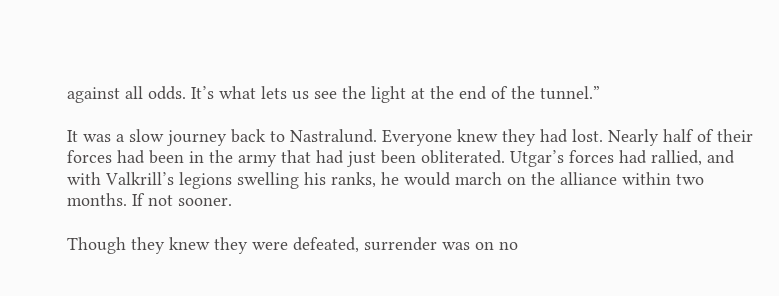against all odds. It’s what lets us see the light at the end of the tunnel.”

It was a slow journey back to Nastralund. Everyone knew they had lost. Nearly half of their forces had been in the army that had just been obliterated. Utgar’s forces had rallied, and with Valkrill’s legions swelling his ranks, he would march on the alliance within two months. If not sooner.

Though they knew they were defeated, surrender was on no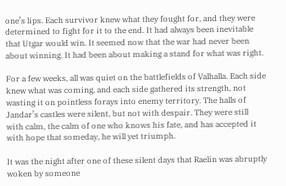one’s lips. Each survivor knew what they fought for, and they were determined to fight for it to the end. It had always been inevitable that Utgar would win. It seemed now that the war had never been about winning. It had been about making a stand for what was right.

For a few weeks, all was quiet on the battlefields of Valhalla. Each side knew what was coming, and each side gathered its strength, not wasting it on pointless forays into enemy territory. The halls of Jandar’s castles were silent, but not with despair. They were still with calm, the calm of one who knows his fate, and has accepted it with hope that someday, he will yet triumph.

It was the night after one of these silent days that Raelin was abruptly woken by someone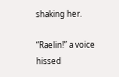shaking her.

“Raelin!” a voice hissed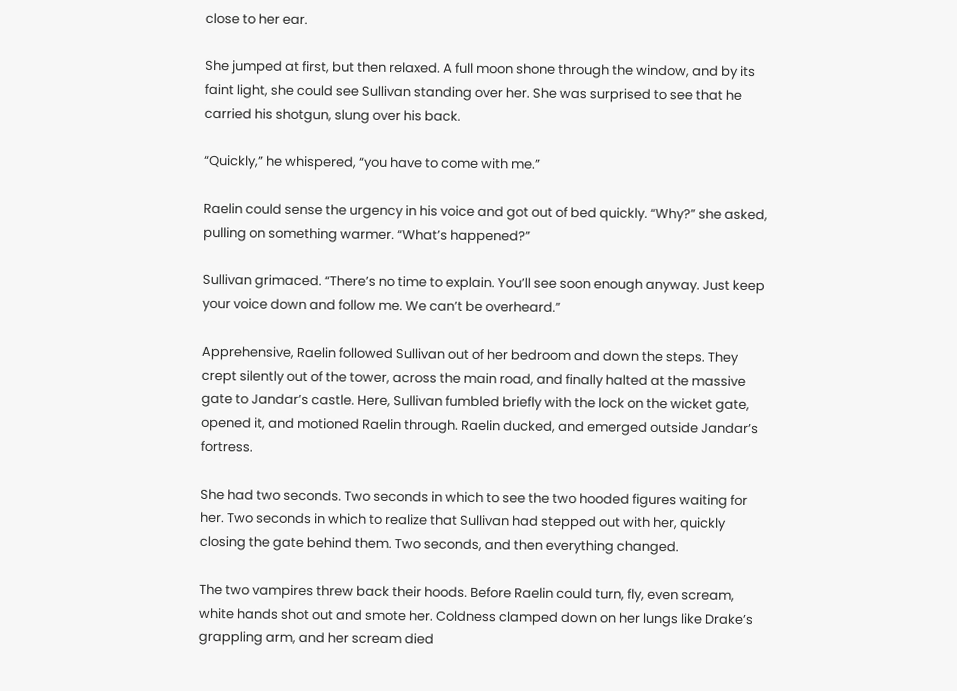close to her ear.

She jumped at first, but then relaxed. A full moon shone through the window, and by its faint light, she could see Sullivan standing over her. She was surprised to see that he carried his shotgun, slung over his back.

“Quickly,” he whispered, “you have to come with me.”

Raelin could sense the urgency in his voice and got out of bed quickly. “Why?” she asked, pulling on something warmer. “What’s happened?”

Sullivan grimaced. “There’s no time to explain. You’ll see soon enough anyway. Just keep your voice down and follow me. We can’t be overheard.”

Apprehensive, Raelin followed Sullivan out of her bedroom and down the steps. They crept silently out of the tower, across the main road, and finally halted at the massive gate to Jandar’s castle. Here, Sullivan fumbled briefly with the lock on the wicket gate, opened it, and motioned Raelin through. Raelin ducked, and emerged outside Jandar’s fortress.

She had two seconds. Two seconds in which to see the two hooded figures waiting for her. Two seconds in which to realize that Sullivan had stepped out with her, quickly closing the gate behind them. Two seconds, and then everything changed.

The two vampires threw back their hoods. Before Raelin could turn, fly, even scream, white hands shot out and smote her. Coldness clamped down on her lungs like Drake’s grappling arm, and her scream died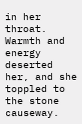in her throat. Warmth and energy deserted her, and she toppled to the stone causeway.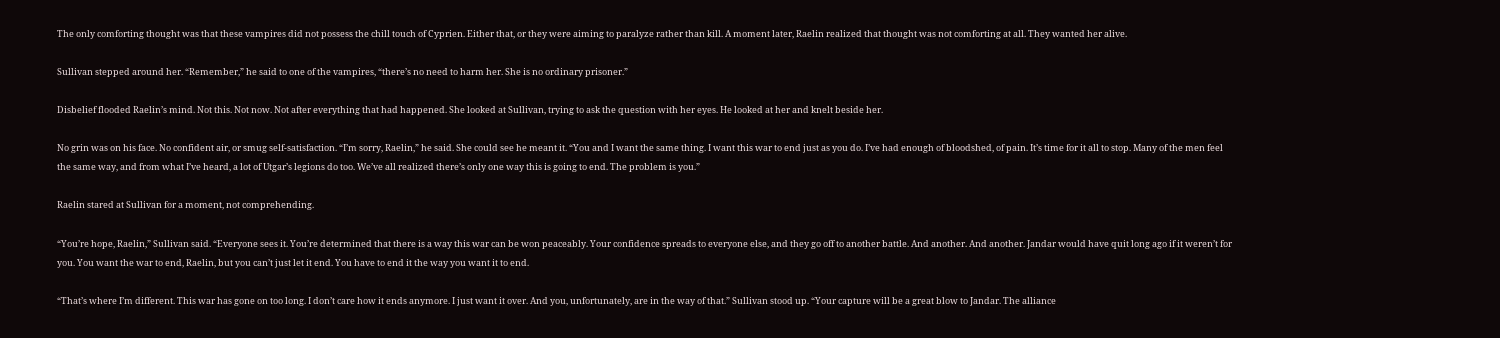The only comforting thought was that these vampires did not possess the chill touch of Cyprien. Either that, or they were aiming to paralyze rather than kill. A moment later, Raelin realized that thought was not comforting at all. They wanted her alive.

Sullivan stepped around her. “Remember,” he said to one of the vampires, “there’s no need to harm her. She is no ordinary prisoner.”

Disbelief flooded Raelin’s mind. Not this. Not now. Not after everything that had happened. She looked at Sullivan, trying to ask the question with her eyes. He looked at her and knelt beside her.

No grin was on his face. No confident air, or smug self-satisfaction. “I’m sorry, Raelin,” he said. She could see he meant it. “You and I want the same thing. I want this war to end just as you do. I’ve had enough of bloodshed, of pain. It’s time for it all to stop. Many of the men feel the same way, and from what I’ve heard, a lot of Utgar’s legions do too. We’ve all realized there’s only one way this is going to end. The problem is you.”

Raelin stared at Sullivan for a moment, not comprehending.

“You’re hope, Raelin,” Sullivan said. “Everyone sees it. You’re determined that there is a way this war can be won peaceably. Your confidence spreads to everyone else, and they go off to another battle. And another. And another. Jandar would have quit long ago if it weren’t for you. You want the war to end, Raelin, but you can’t just let it end. You have to end it the way you want it to end.

“That’s where I’m different. This war has gone on too long. I don’t care how it ends anymore. I just want it over. And you, unfortunately, are in the way of that.” Sullivan stood up. “Your capture will be a great blow to Jandar. The alliance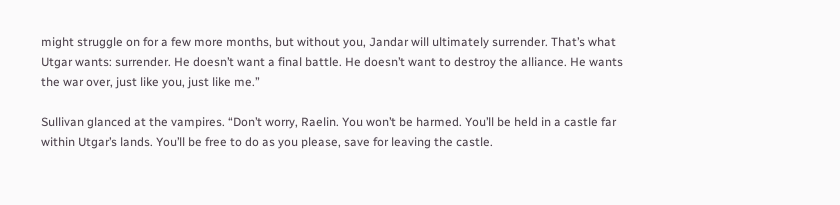might struggle on for a few more months, but without you, Jandar will ultimately surrender. That’s what Utgar wants: surrender. He doesn’t want a final battle. He doesn’t want to destroy the alliance. He wants the war over, just like you, just like me.”

Sullivan glanced at the vampires. “Don’t worry, Raelin. You won’t be harmed. You’ll be held in a castle far within Utgar’s lands. You’ll be free to do as you please, save for leaving the castle.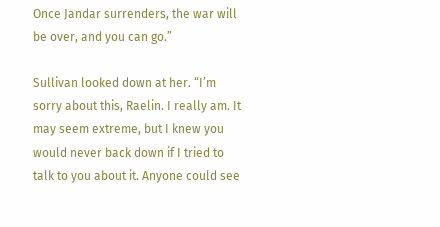Once Jandar surrenders, the war will be over, and you can go.”

Sullivan looked down at her. “I’m sorry about this, Raelin. I really am. It may seem extreme, but I knew you would never back down if I tried to talk to you about it. Anyone could see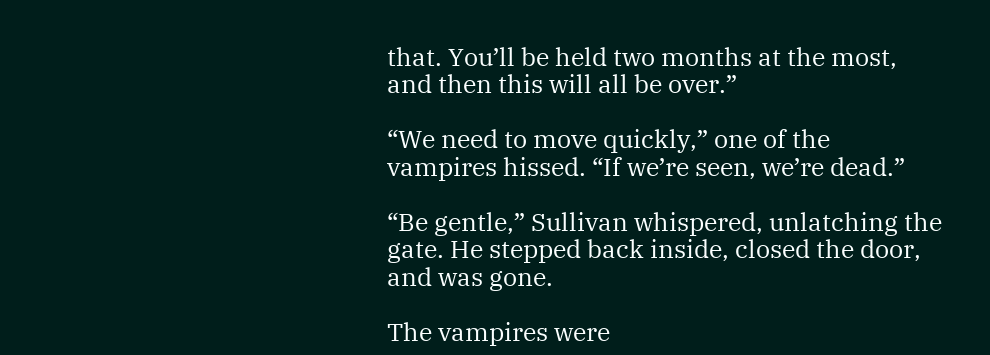that. You’ll be held two months at the most, and then this will all be over.”

“We need to move quickly,” one of the vampires hissed. “If we’re seen, we’re dead.”

“Be gentle,” Sullivan whispered, unlatching the gate. He stepped back inside, closed the door, and was gone.

The vampires were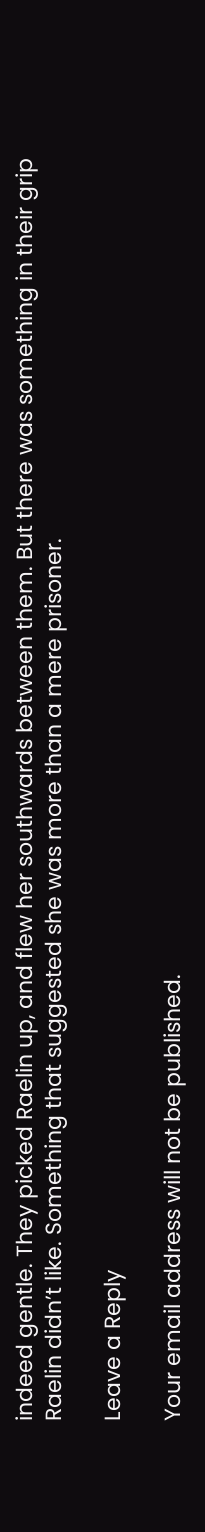indeed gentle. They picked Raelin up, and flew her southwards between them. But there was something in their grip Raelin didn’t like. Something that suggested she was more than a mere prisoner.

Leave a Reply

Your email address will not be published.